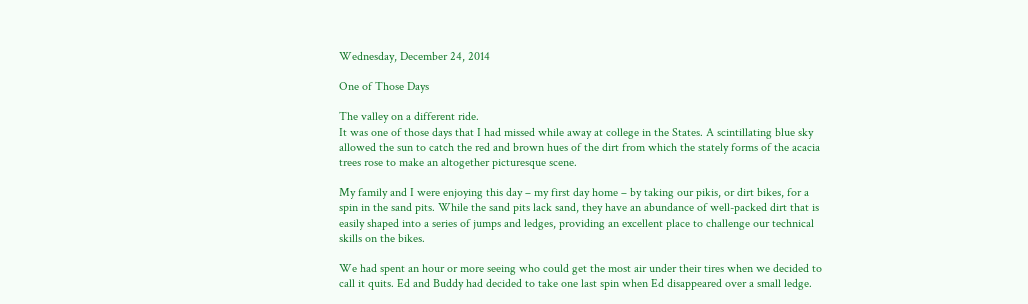Wednesday, December 24, 2014

One of Those Days

The valley on a different ride.
It was one of those days that I had missed while away at college in the States. A scintillating blue sky allowed the sun to catch the red and brown hues of the dirt from which the stately forms of the acacia trees rose to make an altogether picturesque scene.

My family and I were enjoying this day – my first day home – by taking our pikis, or dirt bikes, for a spin in the sand pits. While the sand pits lack sand, they have an abundance of well-packed dirt that is easily shaped into a series of jumps and ledges, providing an excellent place to challenge our technical skills on the bikes.

We had spent an hour or more seeing who could get the most air under their tires when we decided to call it quits. Ed and Buddy had decided to take one last spin when Ed disappeared over a small ledge.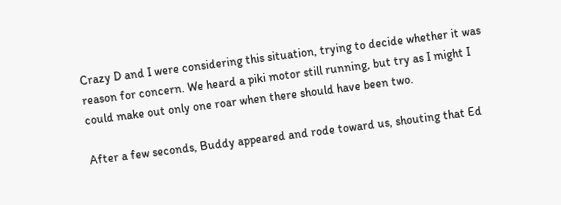Crazy D and I were considering this situation, trying to decide whether it was reason for concern. We heard a piki motor still running, but try as I might I could make out only one roar when there should have been two.

After a few seconds, Buddy appeared and rode toward us, shouting that Ed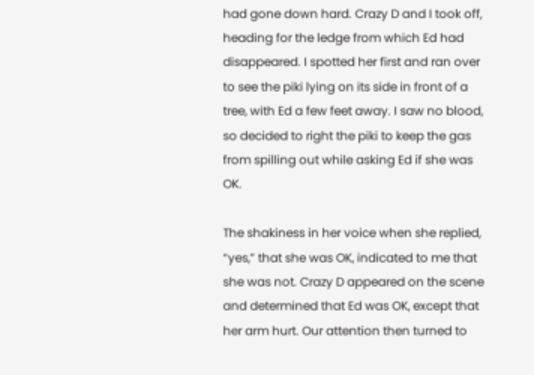had gone down hard. Crazy D and I took off, heading for the ledge from which Ed had disappeared. I spotted her first and ran over to see the piki lying on its side in front of a tree, with Ed a few feet away. I saw no blood, so decided to right the piki to keep the gas from spilling out while asking Ed if she was OK.

The shakiness in her voice when she replied, “yes,” that she was OK, indicated to me that she was not. Crazy D appeared on the scene and determined that Ed was OK, except that her arm hurt. Our attention then turned to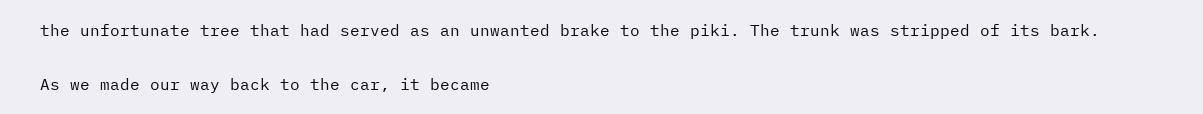the unfortunate tree that had served as an unwanted brake to the piki. The trunk was stripped of its bark.

As we made our way back to the car, it became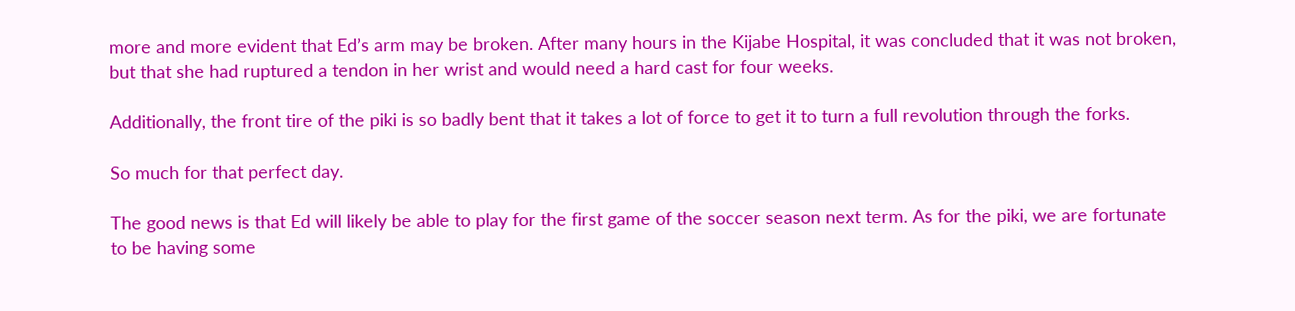more and more evident that Ed’s arm may be broken. After many hours in the Kijabe Hospital, it was concluded that it was not broken, but that she had ruptured a tendon in her wrist and would need a hard cast for four weeks.

Additionally, the front tire of the piki is so badly bent that it takes a lot of force to get it to turn a full revolution through the forks.

So much for that perfect day.

The good news is that Ed will likely be able to play for the first game of the soccer season next term. As for the piki, we are fortunate to be having some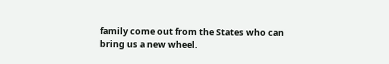family come out from the States who can bring us a new wheel.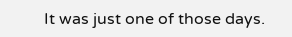It was just one of those days.